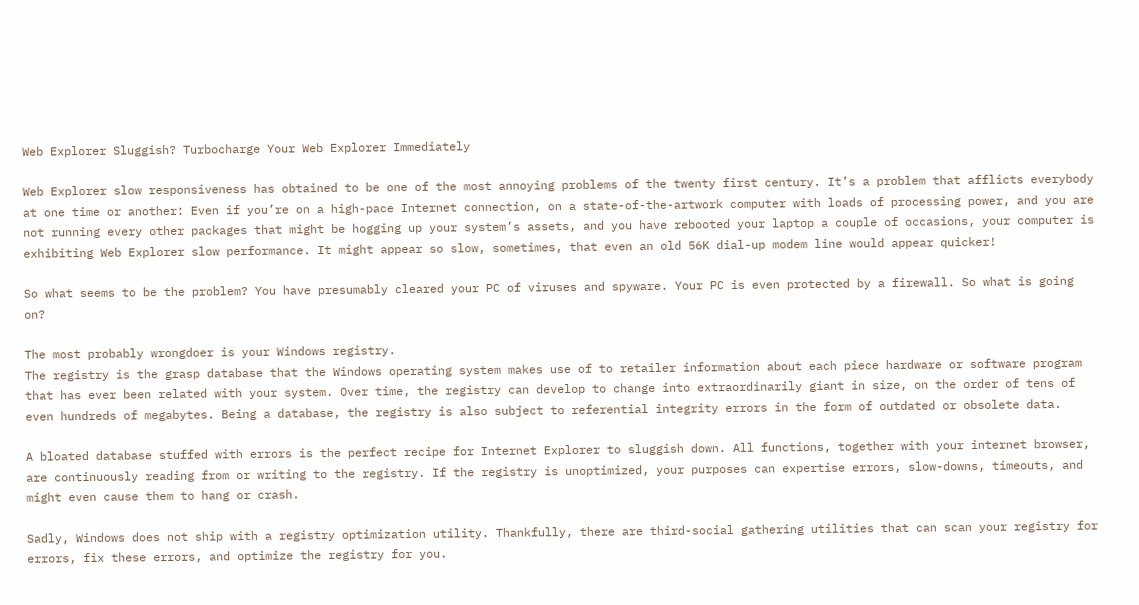Web Explorer Sluggish? Turbocharge Your Web Explorer Immediately

Web Explorer slow responsiveness has obtained to be one of the most annoying problems of the twenty first century. It’s a problem that afflicts everybody at one time or another: Even if you’re on a high-pace Internet connection, on a state-of-the-artwork computer with loads of processing power, and you are not running every other packages that might be hogging up your system’s assets, and you have rebooted your laptop a couple of occasions, your computer is exhibiting Web Explorer slow performance. It might appear so slow, sometimes, that even an old 56K dial-up modem line would appear quicker!

So what seems to be the problem? You have presumably cleared your PC of viruses and spyware. Your PC is even protected by a firewall. So what is going on?

The most probably wrongdoer is your Windows registry.
The registry is the grasp database that the Windows operating system makes use of to retailer information about each piece hardware or software program that has ever been related with your system. Over time, the registry can develop to change into extraordinarily giant in size, on the order of tens of even hundreds of megabytes. Being a database, the registry is also subject to referential integrity errors in the form of outdated or obsolete data.

A bloated database stuffed with errors is the perfect recipe for Internet Explorer to sluggish down. All functions, together with your internet browser, are continuously reading from or writing to the registry. If the registry is unoptimized, your purposes can expertise errors, slow-downs, timeouts, and might even cause them to hang or crash.

Sadly, Windows does not ship with a registry optimization utility. Thankfully, there are third-social gathering utilities that can scan your registry for errors, fix these errors, and optimize the registry for you.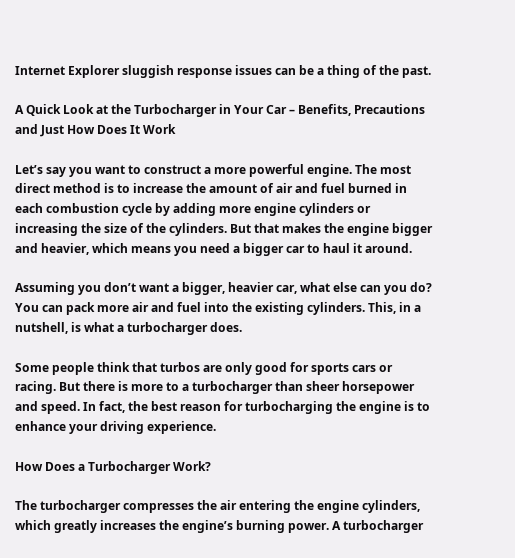Internet Explorer sluggish response issues can be a thing of the past.

A Quick Look at the Turbocharger in Your Car – Benefits, Precautions and Just How Does It Work

Let’s say you want to construct a more powerful engine. The most direct method is to increase the amount of air and fuel burned in each combustion cycle by adding more engine cylinders or increasing the size of the cylinders. But that makes the engine bigger and heavier, which means you need a bigger car to haul it around.

Assuming you don’t want a bigger, heavier car, what else can you do? You can pack more air and fuel into the existing cylinders. This, in a nutshell, is what a turbocharger does.

Some people think that turbos are only good for sports cars or racing. But there is more to a turbocharger than sheer horsepower and speed. In fact, the best reason for turbocharging the engine is to enhance your driving experience.

How Does a Turbocharger Work?

The turbocharger compresses the air entering the engine cylinders, which greatly increases the engine’s burning power. A turbocharger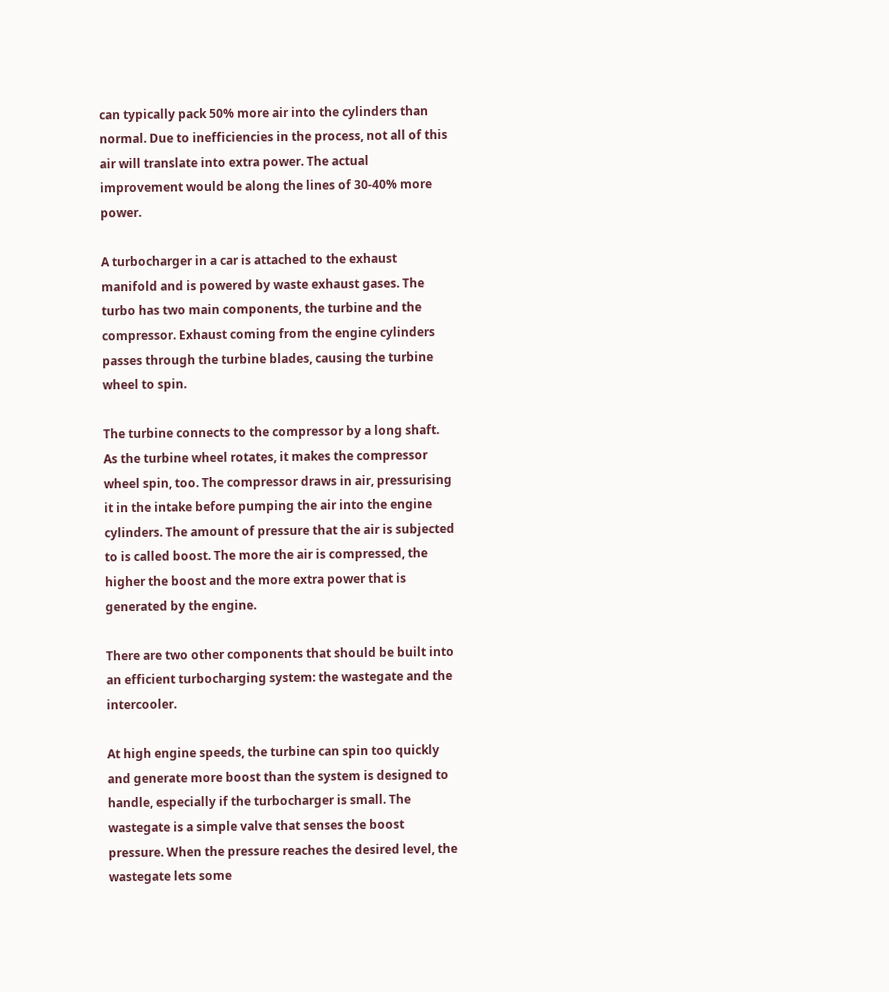can typically pack 50% more air into the cylinders than normal. Due to inefficiencies in the process, not all of this air will translate into extra power. The actual improvement would be along the lines of 30-40% more power.

A turbocharger in a car is attached to the exhaust manifold and is powered by waste exhaust gases. The turbo has two main components, the turbine and the compressor. Exhaust coming from the engine cylinders passes through the turbine blades, causing the turbine wheel to spin.

The turbine connects to the compressor by a long shaft. As the turbine wheel rotates, it makes the compressor wheel spin, too. The compressor draws in air, pressurising it in the intake before pumping the air into the engine cylinders. The amount of pressure that the air is subjected to is called boost. The more the air is compressed, the higher the boost and the more extra power that is generated by the engine.

There are two other components that should be built into an efficient turbocharging system: the wastegate and the intercooler.

At high engine speeds, the turbine can spin too quickly and generate more boost than the system is designed to handle, especially if the turbocharger is small. The wastegate is a simple valve that senses the boost pressure. When the pressure reaches the desired level, the wastegate lets some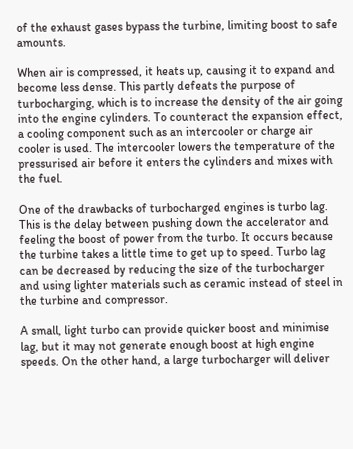of the exhaust gases bypass the turbine, limiting boost to safe amounts.

When air is compressed, it heats up, causing it to expand and become less dense. This partly defeats the purpose of turbocharging, which is to increase the density of the air going into the engine cylinders. To counteract the expansion effect, a cooling component such as an intercooler or charge air cooler is used. The intercooler lowers the temperature of the pressurised air before it enters the cylinders and mixes with the fuel.

One of the drawbacks of turbocharged engines is turbo lag. This is the delay between pushing down the accelerator and feeling the boost of power from the turbo. It occurs because the turbine takes a little time to get up to speed. Turbo lag can be decreased by reducing the size of the turbocharger and using lighter materials such as ceramic instead of steel in the turbine and compressor.

A small, light turbo can provide quicker boost and minimise lag, but it may not generate enough boost at high engine speeds. On the other hand, a large turbocharger will deliver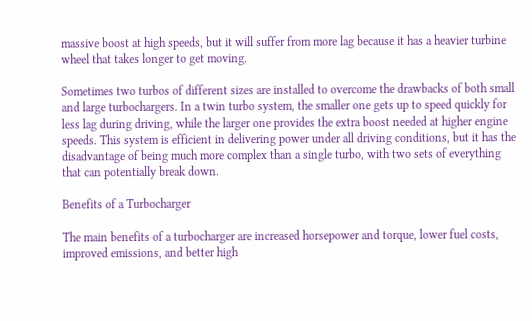massive boost at high speeds, but it will suffer from more lag because it has a heavier turbine wheel that takes longer to get moving.

Sometimes two turbos of different sizes are installed to overcome the drawbacks of both small and large turbochargers. In a twin turbo system, the smaller one gets up to speed quickly for less lag during driving, while the larger one provides the extra boost needed at higher engine speeds. This system is efficient in delivering power under all driving conditions, but it has the disadvantage of being much more complex than a single turbo, with two sets of everything that can potentially break down.

Benefits of a Turbocharger

The main benefits of a turbocharger are increased horsepower and torque, lower fuel costs, improved emissions, and better high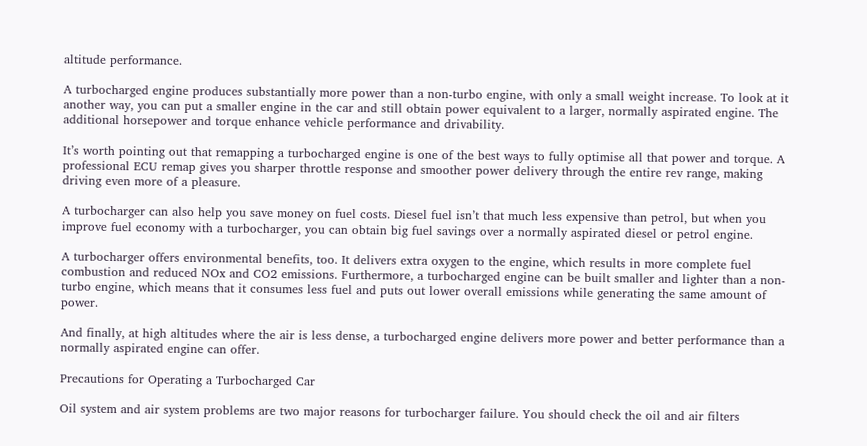altitude performance.

A turbocharged engine produces substantially more power than a non-turbo engine, with only a small weight increase. To look at it another way, you can put a smaller engine in the car and still obtain power equivalent to a larger, normally aspirated engine. The additional horsepower and torque enhance vehicle performance and drivability.

It’s worth pointing out that remapping a turbocharged engine is one of the best ways to fully optimise all that power and torque. A professional ECU remap gives you sharper throttle response and smoother power delivery through the entire rev range, making driving even more of a pleasure.

A turbocharger can also help you save money on fuel costs. Diesel fuel isn’t that much less expensive than petrol, but when you improve fuel economy with a turbocharger, you can obtain big fuel savings over a normally aspirated diesel or petrol engine.

A turbocharger offers environmental benefits, too. It delivers extra oxygen to the engine, which results in more complete fuel combustion and reduced NOx and CO2 emissions. Furthermore, a turbocharged engine can be built smaller and lighter than a non-turbo engine, which means that it consumes less fuel and puts out lower overall emissions while generating the same amount of power.

And finally, at high altitudes where the air is less dense, a turbocharged engine delivers more power and better performance than a normally aspirated engine can offer.

Precautions for Operating a Turbocharged Car

Oil system and air system problems are two major reasons for turbocharger failure. You should check the oil and air filters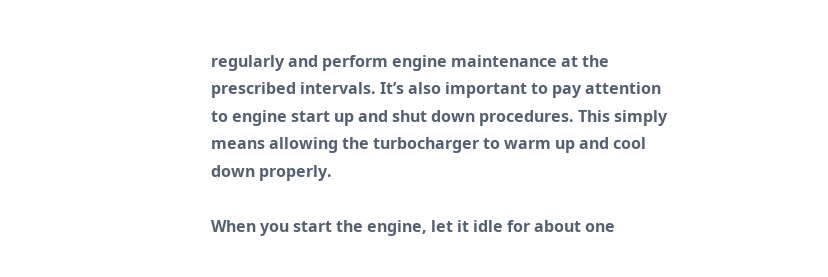regularly and perform engine maintenance at the prescribed intervals. It’s also important to pay attention to engine start up and shut down procedures. This simply means allowing the turbocharger to warm up and cool down properly.

When you start the engine, let it idle for about one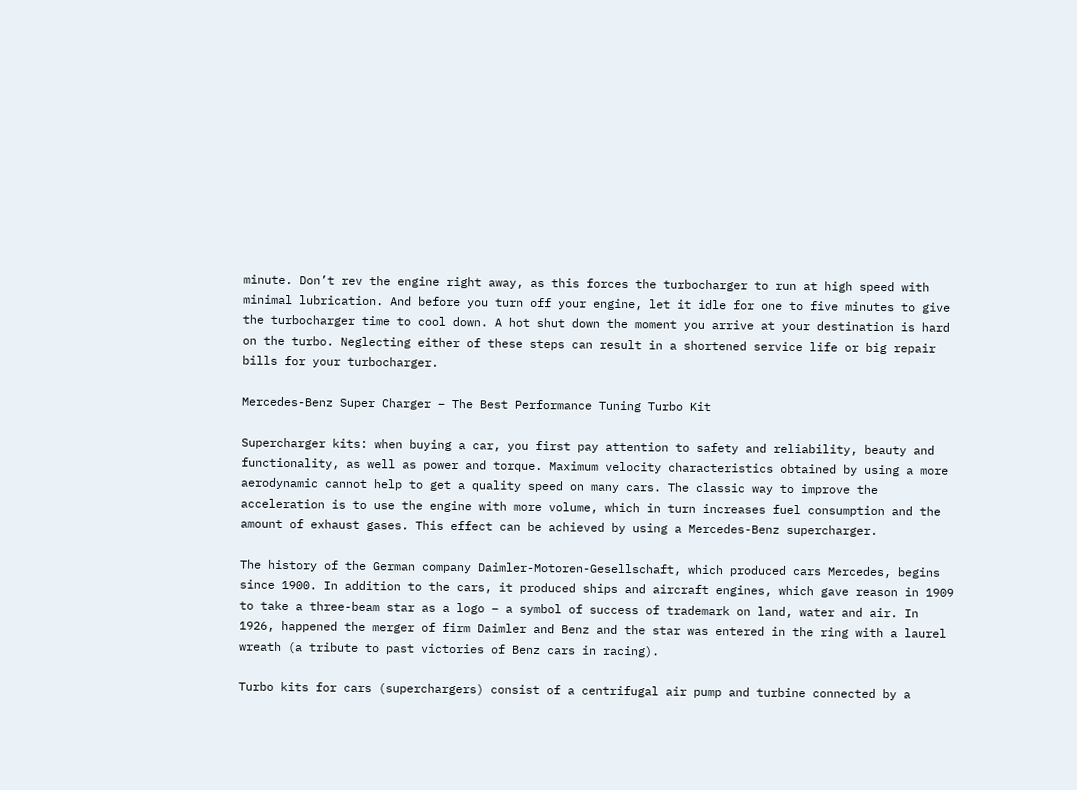minute. Don’t rev the engine right away, as this forces the turbocharger to run at high speed with minimal lubrication. And before you turn off your engine, let it idle for one to five minutes to give the turbocharger time to cool down. A hot shut down the moment you arrive at your destination is hard on the turbo. Neglecting either of these steps can result in a shortened service life or big repair bills for your turbocharger.

Mercedes-Benz Super Charger – The Best Performance Tuning Turbo Kit

Supercharger kits: when buying a car, you first pay attention to safety and reliability, beauty and functionality, as well as power and torque. Maximum velocity characteristics obtained by using a more aerodynamic cannot help to get a quality speed on many cars. The classic way to improve the acceleration is to use the engine with more volume, which in turn increases fuel consumption and the amount of exhaust gases. This effect can be achieved by using a Mercedes-Benz supercharger.

The history of the German company Daimler-Motoren-Gesellschaft, which produced cars Mercedes, begins since 1900. In addition to the cars, it produced ships and aircraft engines, which gave reason in 1909 to take a three-beam star as a logo – a symbol of success of trademark on land, water and air. In 1926, happened the merger of firm Daimler and Benz and the star was entered in the ring with a laurel wreath (a tribute to past victories of Benz cars in racing).

Turbo kits for cars (superchargers) consist of a centrifugal air pump and turbine connected by a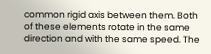common rigid axis between them. Both of these elements rotate in the same direction and with the same speed. The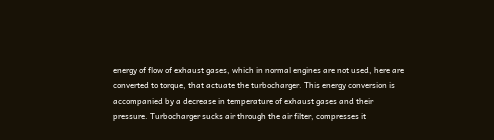energy of flow of exhaust gases, which in normal engines are not used, here are converted to torque, that actuate the turbocharger. This energy conversion is accompanied by a decrease in temperature of exhaust gases and their pressure. Turbocharger sucks air through the air filter, compresses it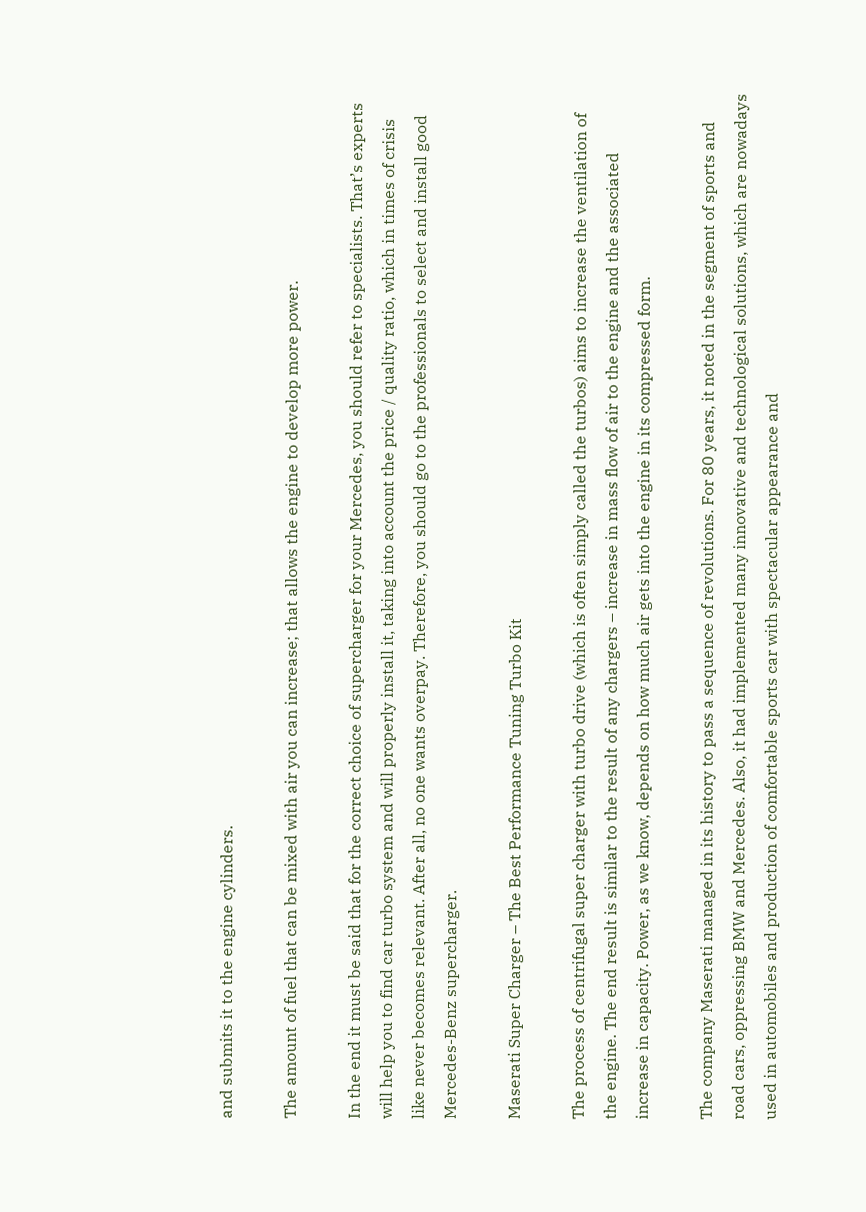and submits it to the engine cylinders.

The amount of fuel that can be mixed with air you can increase; that allows the engine to develop more power.

In the end it must be said that for the correct choice of supercharger for your Mercedes, you should refer to specialists. That’s experts will help you to find car turbo system and will properly install it, taking into account the price / quality ratio, which in times of crisis like never becomes relevant. After all, no one wants overpay. Therefore, you should go to the professionals to select and install good Mercedes-Benz supercharger.

Maserati Super Charger – The Best Performance Tuning Turbo Kit

The process of centrifugal super charger with turbo drive (which is often simply called the turbos) aims to increase the ventilation of the engine. The end result is similar to the result of any chargers – increase in mass flow of air to the engine and the associated increase in capacity. Power, as we know, depends on how much air gets into the engine in its compressed form.

The company Maserati managed in its history to pass a sequence of revolutions. For 80 years, it noted in the segment of sports and road cars, oppressing BMW and Mercedes. Also, it had implemented many innovative and technological solutions, which are nowadays used in automobiles and production of comfortable sports car with spectacular appearance and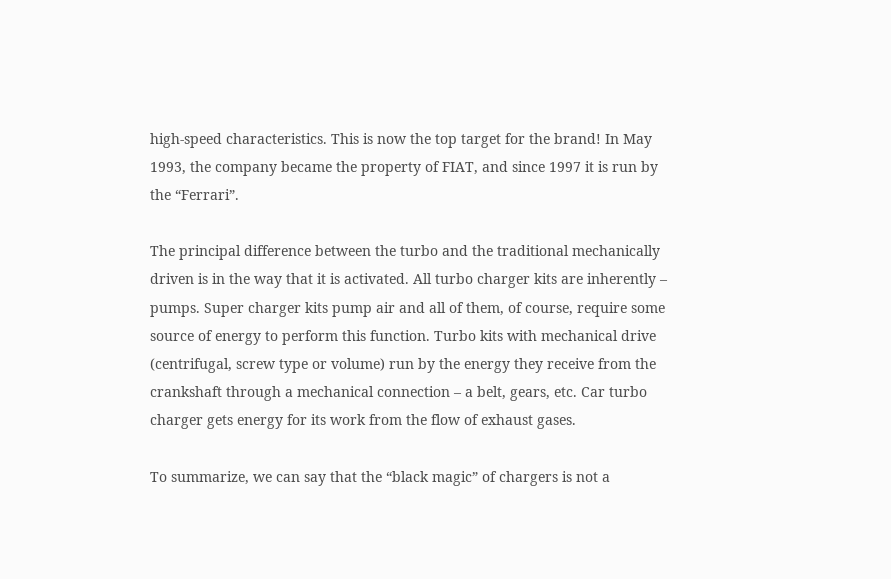high-speed characteristics. This is now the top target for the brand! In May 1993, the company became the property of FIAT, and since 1997 it is run by the “Ferrari”.

The principal difference between the turbo and the traditional mechanically driven is in the way that it is activated. All turbo charger kits are inherently – pumps. Super charger kits pump air and all of them, of course, require some source of energy to perform this function. Turbo kits with mechanical drive (centrifugal, screw type or volume) run by the energy they receive from the crankshaft through a mechanical connection – a belt, gears, etc. Car turbo charger gets energy for its work from the flow of exhaust gases.

To summarize, we can say that the “black magic” of chargers is not a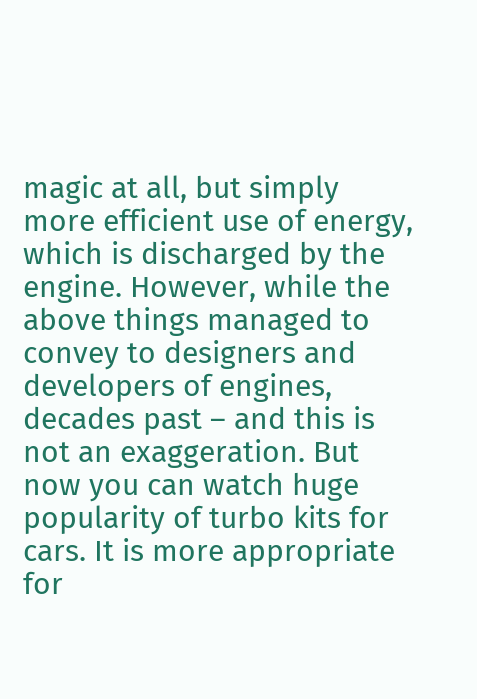magic at all, but simply more efficient use of energy, which is discharged by the engine. However, while the above things managed to convey to designers and developers of engines, decades past – and this is not an exaggeration. But now you can watch huge popularity of turbo kits for cars. It is more appropriate for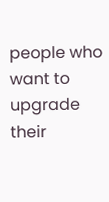people who want to upgrade their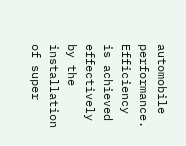automobile performance. Efficiency is achieved effectively by the installation of super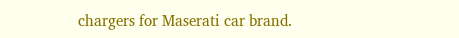chargers for Maserati car brand.